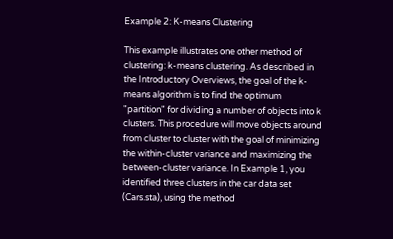Example 2: K-means Clustering

This example illustrates one other method of clustering: k-means clustering. As described in the Introductory Overviews, the goal of the k-means algorithm is to find the optimum "partition" for dividing a number of objects into k clusters. This procedure will move objects around from cluster to cluster with the goal of minimizing the within-cluster variance and maximizing the between-cluster variance. In Example 1, you identified three clusters in the car data set (Cars.sta), using the method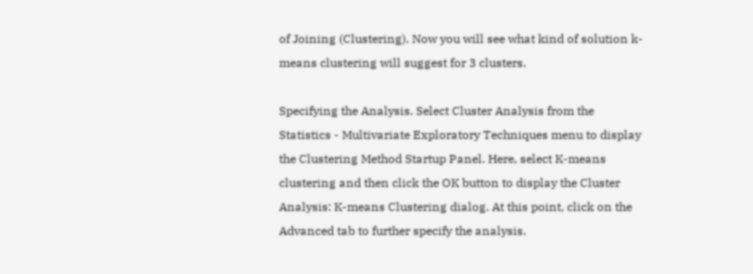of Joining (Clustering). Now you will see what kind of solution k-means clustering will suggest for 3 clusters.

Specifying the Analysis. Select Cluster Analysis from the Statistics - Multivariate Exploratory Techniques menu to display the Clustering Method Startup Panel. Here, select K-means clustering and then click the OK button to display the Cluster Analysis: K-means Clustering dialog. At this point, click on the Advanced tab to further specify the analysis.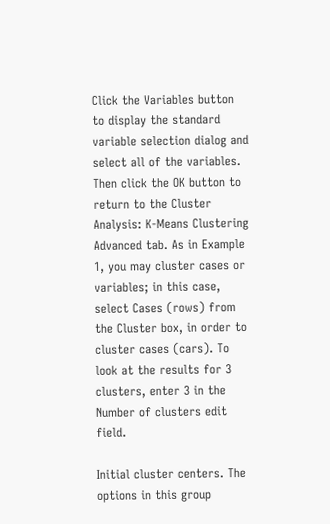Click the Variables button to display the standard variable selection dialog and select all of the variables. Then click the OK button to return to the Cluster Analysis: K-Means Clustering Advanced tab. As in Example 1, you may cluster cases or variables; in this case, select Cases (rows) from the Cluster box, in order to cluster cases (cars). To look at the results for 3 clusters, enter 3 in the Number of clusters edit field.

Initial cluster centers. The options in this group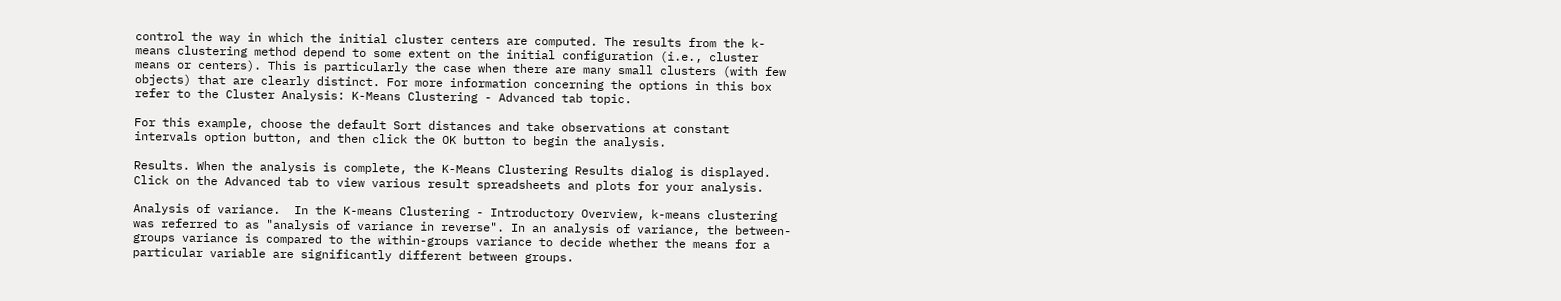control the way in which the initial cluster centers are computed. The results from the k-means clustering method depend to some extent on the initial configuration (i.e., cluster means or centers). This is particularly the case when there are many small clusters (with few objects) that are clearly distinct. For more information concerning the options in this box refer to the Cluster Analysis: K-Means Clustering - Advanced tab topic.

For this example, choose the default Sort distances and take observations at constant intervals option button, and then click the OK button to begin the analysis.

Results. When the analysis is complete, the K-Means Clustering Results dialog is displayed. Click on the Advanced tab to view various result spreadsheets and plots for your analysis.

Analysis of variance.  In the K-means Clustering - Introductory Overview, k-means clustering was referred to as "analysis of variance in reverse". In an analysis of variance, the between-groups variance is compared to the within-groups variance to decide whether the means for a particular variable are significantly different between groups.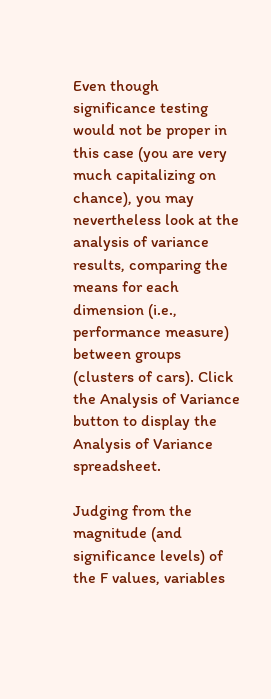Even though significance testing would not be proper in this case (you are very much capitalizing on chance), you may nevertheless look at the analysis of variance results, comparing the means for each dimension (i.e., performance measure) between groups (clusters of cars). Click the Analysis of Variance button to display the Analysis of Variance spreadsheet.

Judging from the magnitude (and significance levels) of the F values, variables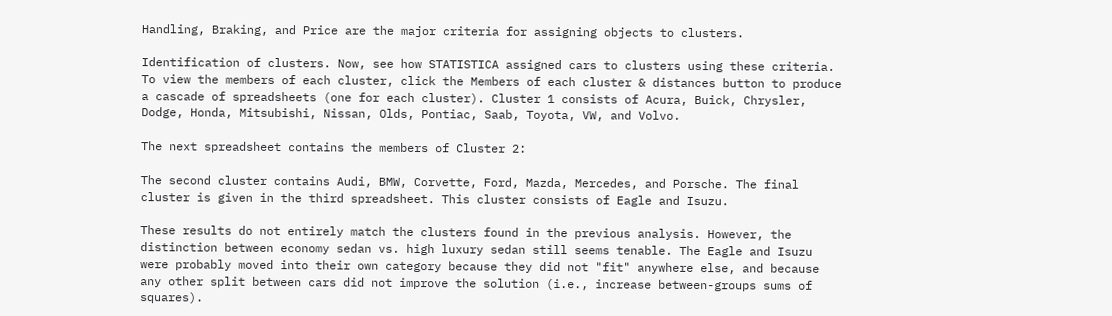Handling, Braking, and Price are the major criteria for assigning objects to clusters.

Identification of clusters. Now, see how STATISTICA assigned cars to clusters using these criteria. To view the members of each cluster, click the Members of each cluster & distances button to produce a cascade of spreadsheets (one for each cluster). Cluster 1 consists of Acura, Buick, Chrysler, Dodge, Honda, Mitsubishi, Nissan, Olds, Pontiac, Saab, Toyota, VW, and Volvo.

The next spreadsheet contains the members of Cluster 2:

The second cluster contains Audi, BMW, Corvette, Ford, Mazda, Mercedes, and Porsche. The final cluster is given in the third spreadsheet. This cluster consists of Eagle and Isuzu.

These results do not entirely match the clusters found in the previous analysis. However, the distinction between economy sedan vs. high luxury sedan still seems tenable. The Eagle and Isuzu were probably moved into their own category because they did not "fit" anywhere else, and because any other split between cars did not improve the solution (i.e., increase between-groups sums of squares).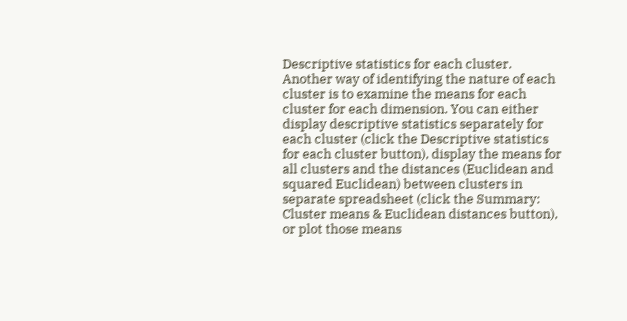Descriptive statistics for each cluster. Another way of identifying the nature of each cluster is to examine the means for each cluster for each dimension. You can either display descriptive statistics separately for each cluster (click the Descriptive statistics for each cluster button), display the means for all clusters and the distances (Euclidean and squared Euclidean) between clusters in separate spreadsheet (click the Summary: Cluster means & Euclidean distances button), or plot those means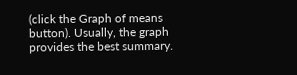(click the Graph of means button). Usually, the graph provides the best summary.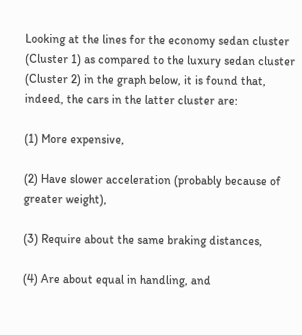Looking at the lines for the economy sedan cluster (Cluster 1) as compared to the luxury sedan cluster (Cluster 2) in the graph below, it is found that, indeed, the cars in the latter cluster are:

(1) More expensive,

(2) Have slower acceleration (probably because of greater weight),

(3) Require about the same braking distances,

(4) Are about equal in handling, and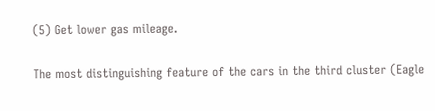(5) Get lower gas mileage.

The most distinguishing feature of the cars in the third cluster (Eagle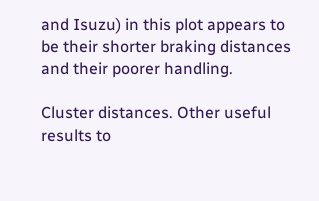and Isuzu) in this plot appears to be their shorter braking distances and their poorer handling.

Cluster distances. Other useful results to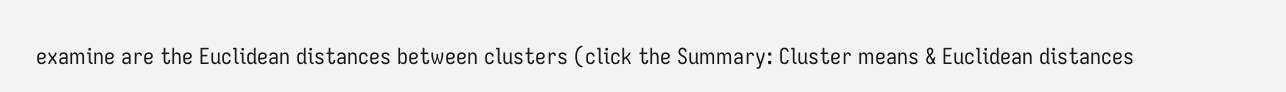examine are the Euclidean distances between clusters (click the Summary: Cluster means & Euclidean distances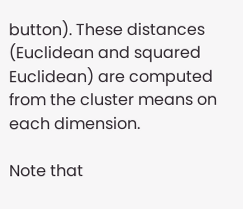button). These distances (Euclidean and squared Euclidean) are computed from the cluster means on each dimension.

Note that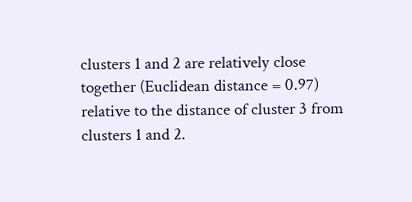clusters 1 and 2 are relatively close together (Euclidean distance = 0.97) relative to the distance of cluster 3 from clusters 1 and 2.